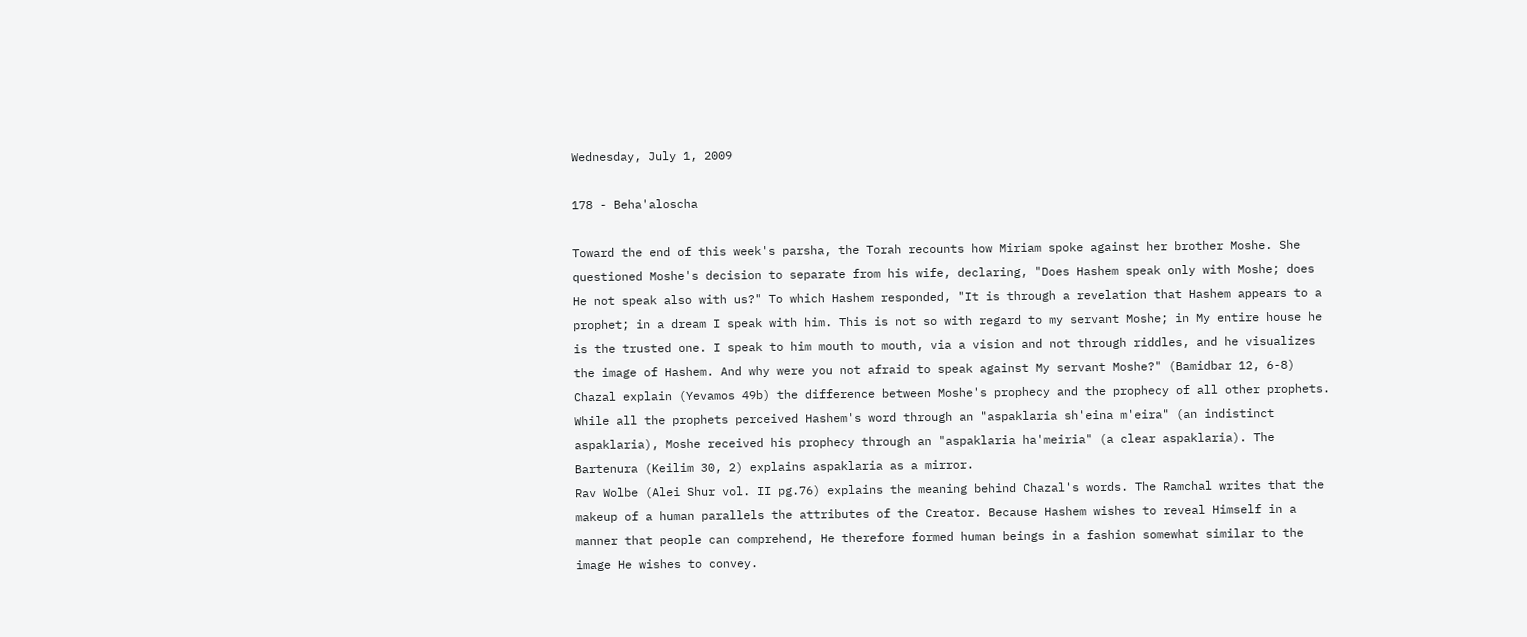Wednesday, July 1, 2009

178 - Beha'aloscha

Toward the end of this week's parsha, the Torah recounts how Miriam spoke against her brother Moshe. She questioned Moshe's decision to separate from his wife, declaring, "Does Hashem speak only with Moshe; does He not speak also with us?" To which Hashem responded, "It is through a revelation that Hashem appears to a prophet; in a dream I speak with him. This is not so with regard to my servant Moshe; in My entire house he is the trusted one. I speak to him mouth to mouth, via a vision and not through riddles, and he visualizes the image of Hashem. And why were you not afraid to speak against My servant Moshe?" (Bamidbar 12, 6-8)
Chazal explain (Yevamos 49b) the difference between Moshe's prophecy and the prophecy of all other prophets. While all the prophets perceived Hashem's word through an "aspaklaria sh'eina m'eira" (an indistinct aspaklaria), Moshe received his prophecy through an "aspaklaria ha'meiria" (a clear aspaklaria). The Bartenura (Keilim 30, 2) explains aspaklaria as a mirror.
Rav Wolbe (Alei Shur vol. II pg.76) explains the meaning behind Chazal's words. The Ramchal writes that the makeup of a human parallels the attributes of the Creator. Because Hashem wishes to reveal Himself in a manner that people can comprehend, He therefore formed human beings in a fashion somewhat similar to the image He wishes to convey.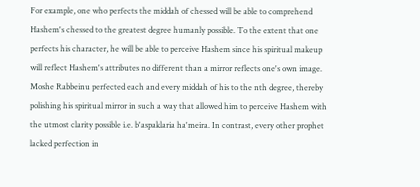For example, one who perfects the middah of chessed will be able to comprehend Hashem's chessed to the greatest degree humanly possible. To the extent that one perfects his character, he will be able to perceive Hashem since his spiritual makeup will reflect Hashem's attributes no different than a mirror reflects one's own image.
Moshe Rabbeinu perfected each and every middah of his to the nth degree, thereby polishing his spiritual mirror in such a way that allowed him to perceive Hashem with the utmost clarity possible i.e. b'aspaklaria ha'meira. In contrast, every other prophet lacked perfection in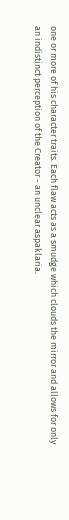one or more of his character traits. Each flaw acts as a smudge which clouds the mirror and allows for only an indistinct perception of the Creator - an unclear aspaklaria.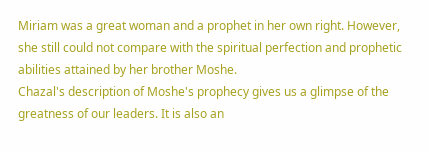Miriam was a great woman and a prophet in her own right. However, she still could not compare with the spiritual perfection and prophetic abilities attained by her brother Moshe.
Chazal's description of Moshe's prophecy gives us a glimpse of the greatness of our leaders. It is also an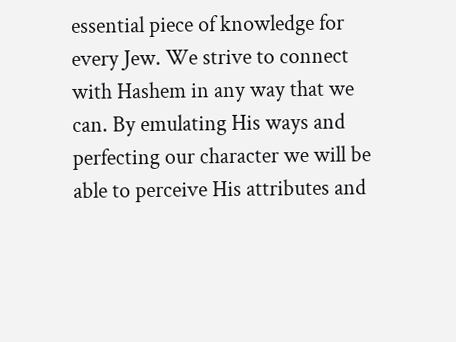essential piece of knowledge for every Jew. We strive to connect with Hashem in any way that we can. By emulating His ways and perfecting our character we will be able to perceive His attributes and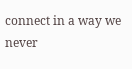connect in a way we never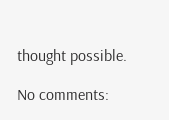thought possible.

No comments: